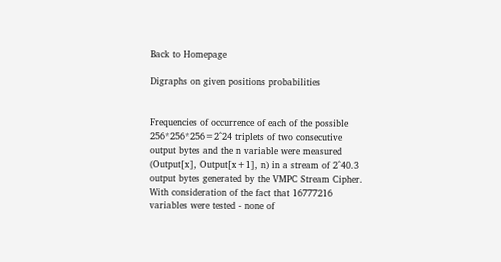Back to Homepage

Digraphs on given positions probabilities


Frequencies of occurrence of each of the possible 256*256*256=2^24 triplets of two consecutive output bytes and the n variable were measured (Output[x], Output[x+1], n) in a stream of 2^40.3 output bytes generated by the VMPC Stream Cipher. With consideration of the fact that 16777216 variables were tested - none of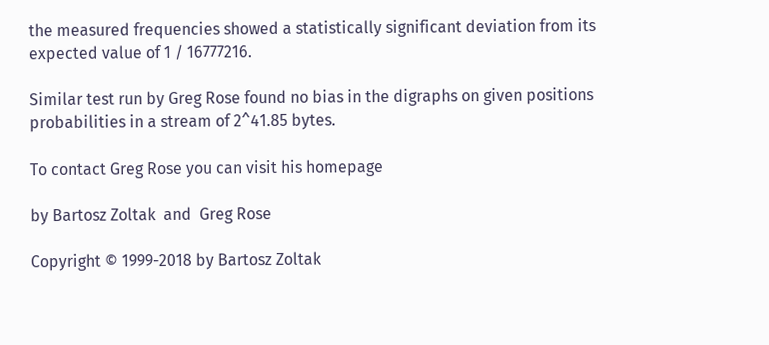the measured frequencies showed a statistically significant deviation from its expected value of 1 / 16777216.

Similar test run by Greg Rose found no bias in the digraphs on given positions probabilities in a stream of 2^41.85 bytes.

To contact Greg Rose you can visit his homepage

by Bartosz Zoltak  and  Greg Rose

Copyright © 1999-2018 by Bartosz Zoltak